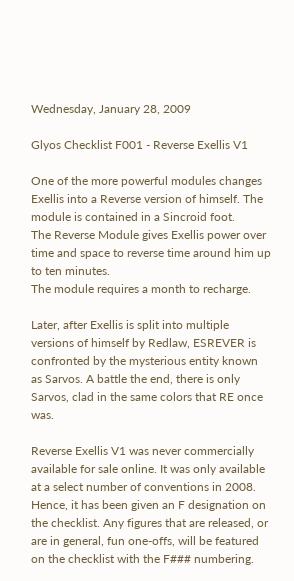Wednesday, January 28, 2009

Glyos Checklist F001 - Reverse Exellis V1

One of the more powerful modules changes Exellis into a Reverse version of himself. The module is contained in a Sincroid foot.
The Reverse Module gives Exellis power over time and space to reverse time around him up to ten minutes.
The module requires a month to recharge.

Later, after Exellis is split into multiple versions of himself by Redlaw, ESREVER is confronted by the mysterious entity known as Sarvos. A battle the end, there is only Sarvos, clad in the same colors that RE once was.

Reverse Exellis V1 was never commercially available for sale online. It was only available at a select number of conventions in 2008. Hence, it has been given an F designation on the checklist. Any figures that are released, or are in general, fun one-offs, will be featured on the checklist with the F### numbering.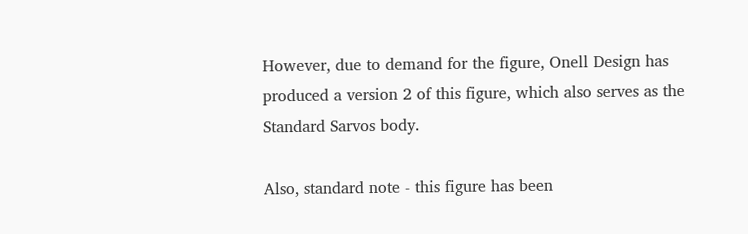However, due to demand for the figure, Onell Design has produced a version 2 of this figure, which also serves as the Standard Sarvos body.

Also, standard note - this figure has been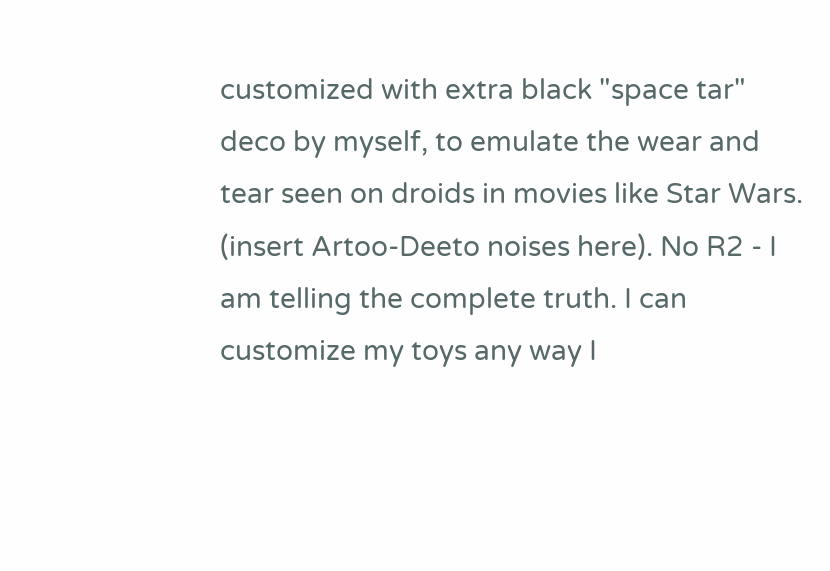customized with extra black "space tar" deco by myself, to emulate the wear and tear seen on droids in movies like Star Wars. (insert Artoo-Deeto noises here). No R2 - I am telling the complete truth. I can customize my toys any way I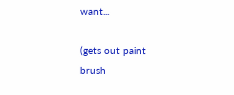want...

(gets out paint brush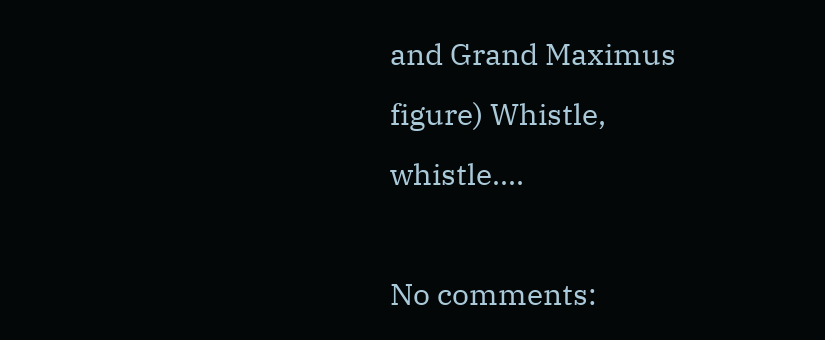and Grand Maximus figure) Whistle, whistle....

No comments: